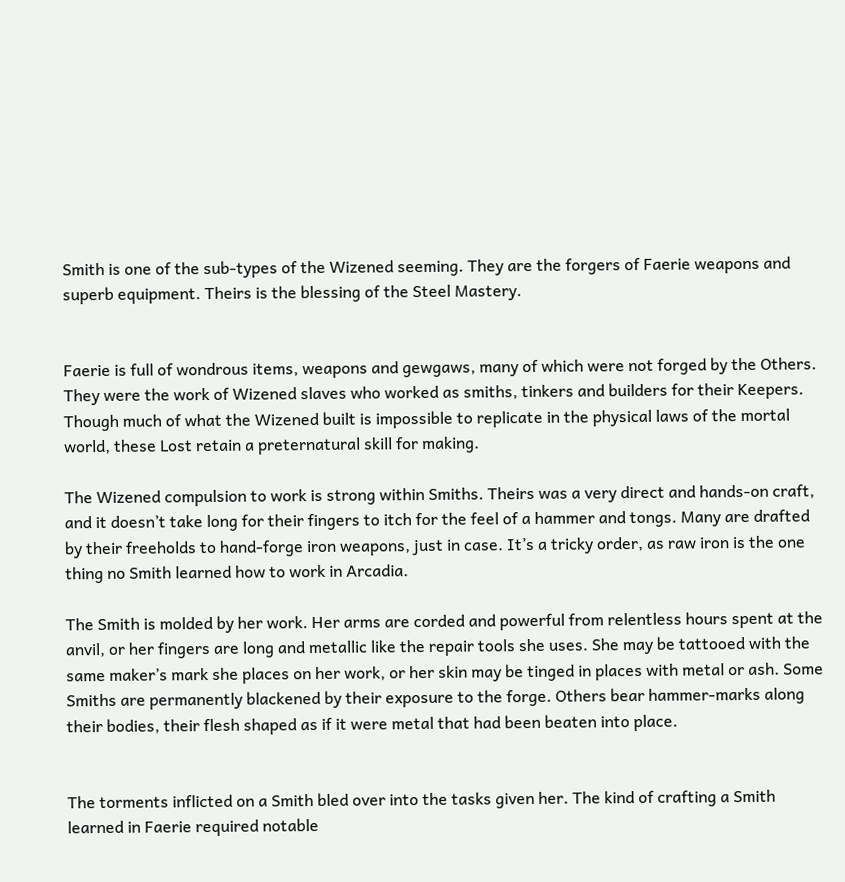Smith is one of the sub-types of the Wizened seeming. They are the forgers of Faerie weapons and superb equipment. Theirs is the blessing of the Steel Mastery.


Faerie is full of wondrous items, weapons and gewgaws, many of which were not forged by the Others. They were the work of Wizened slaves who worked as smiths, tinkers and builders for their Keepers. Though much of what the Wizened built is impossible to replicate in the physical laws of the mortal world, these Lost retain a preternatural skill for making.

The Wizened compulsion to work is strong within Smiths. Theirs was a very direct and hands-on craft, and it doesn’t take long for their fingers to itch for the feel of a hammer and tongs. Many are drafted by their freeholds to hand-forge iron weapons, just in case. It’s a tricky order, as raw iron is the one thing no Smith learned how to work in Arcadia.

The Smith is molded by her work. Her arms are corded and powerful from relentless hours spent at the anvil, or her fingers are long and metallic like the repair tools she uses. She may be tattooed with the same maker’s mark she places on her work, or her skin may be tinged in places with metal or ash. Some Smiths are permanently blackened by their exposure to the forge. Others bear hammer-marks along their bodies, their flesh shaped as if it were metal that had been beaten into place.


The torments inflicted on a Smith bled over into the tasks given her. The kind of crafting a Smith learned in Faerie required notable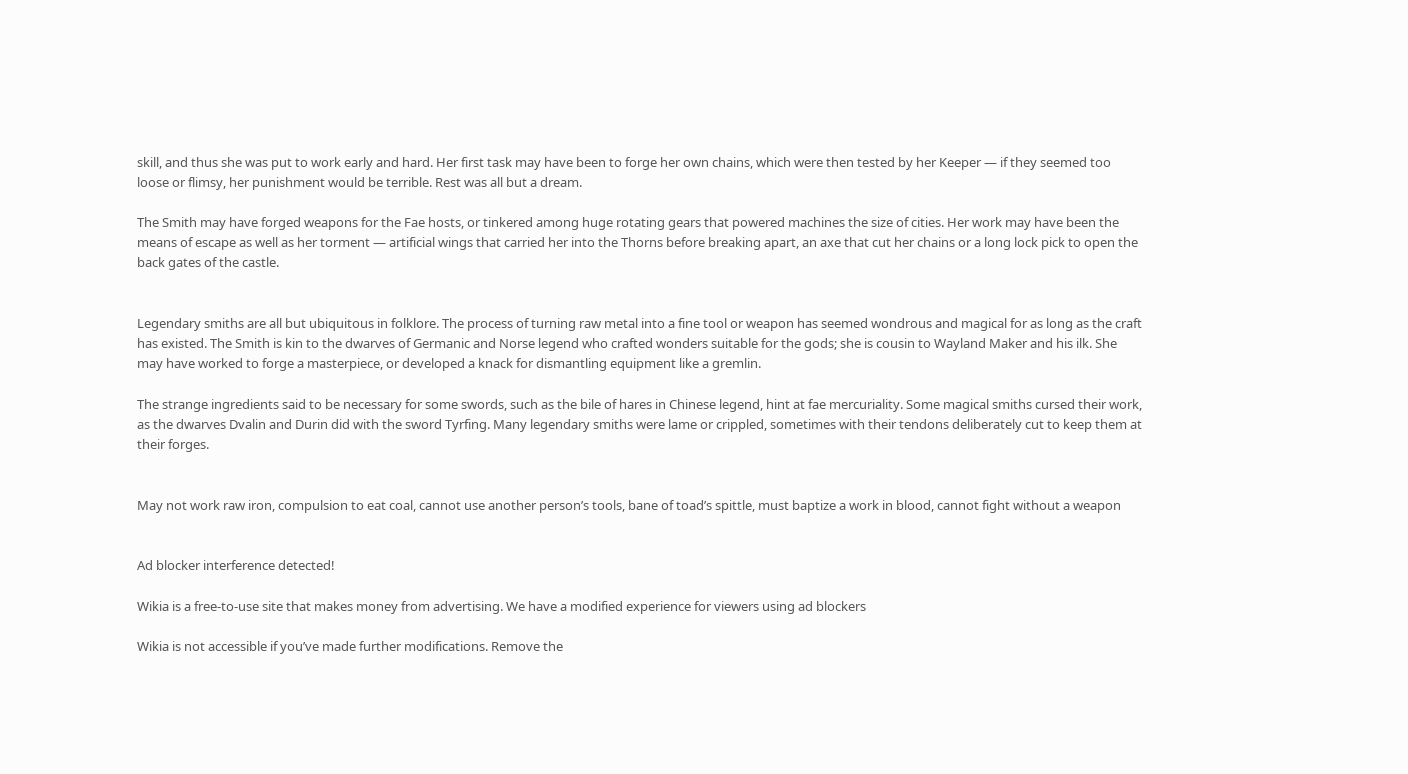skill, and thus she was put to work early and hard. Her first task may have been to forge her own chains, which were then tested by her Keeper — if they seemed too loose or flimsy, her punishment would be terrible. Rest was all but a dream.

The Smith may have forged weapons for the Fae hosts, or tinkered among huge rotating gears that powered machines the size of cities. Her work may have been the means of escape as well as her torment — artificial wings that carried her into the Thorns before breaking apart, an axe that cut her chains or a long lock pick to open the back gates of the castle.


Legendary smiths are all but ubiquitous in folklore. The process of turning raw metal into a fine tool or weapon has seemed wondrous and magical for as long as the craft has existed. The Smith is kin to the dwarves of Germanic and Norse legend who crafted wonders suitable for the gods; she is cousin to Wayland Maker and his ilk. She may have worked to forge a masterpiece, or developed a knack for dismantling equipment like a gremlin.

The strange ingredients said to be necessary for some swords, such as the bile of hares in Chinese legend, hint at fae mercuriality. Some magical smiths cursed their work, as the dwarves Dvalin and Durin did with the sword Tyrfing. Many legendary smiths were lame or crippled, sometimes with their tendons deliberately cut to keep them at their forges.


May not work raw iron, compulsion to eat coal, cannot use another person’s tools, bane of toad’s spittle, must baptize a work in blood, cannot fight without a weapon


Ad blocker interference detected!

Wikia is a free-to-use site that makes money from advertising. We have a modified experience for viewers using ad blockers

Wikia is not accessible if you’ve made further modifications. Remove the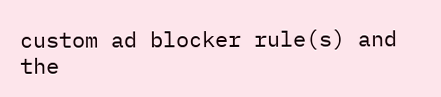custom ad blocker rule(s) and the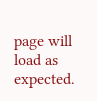page will load as expected.